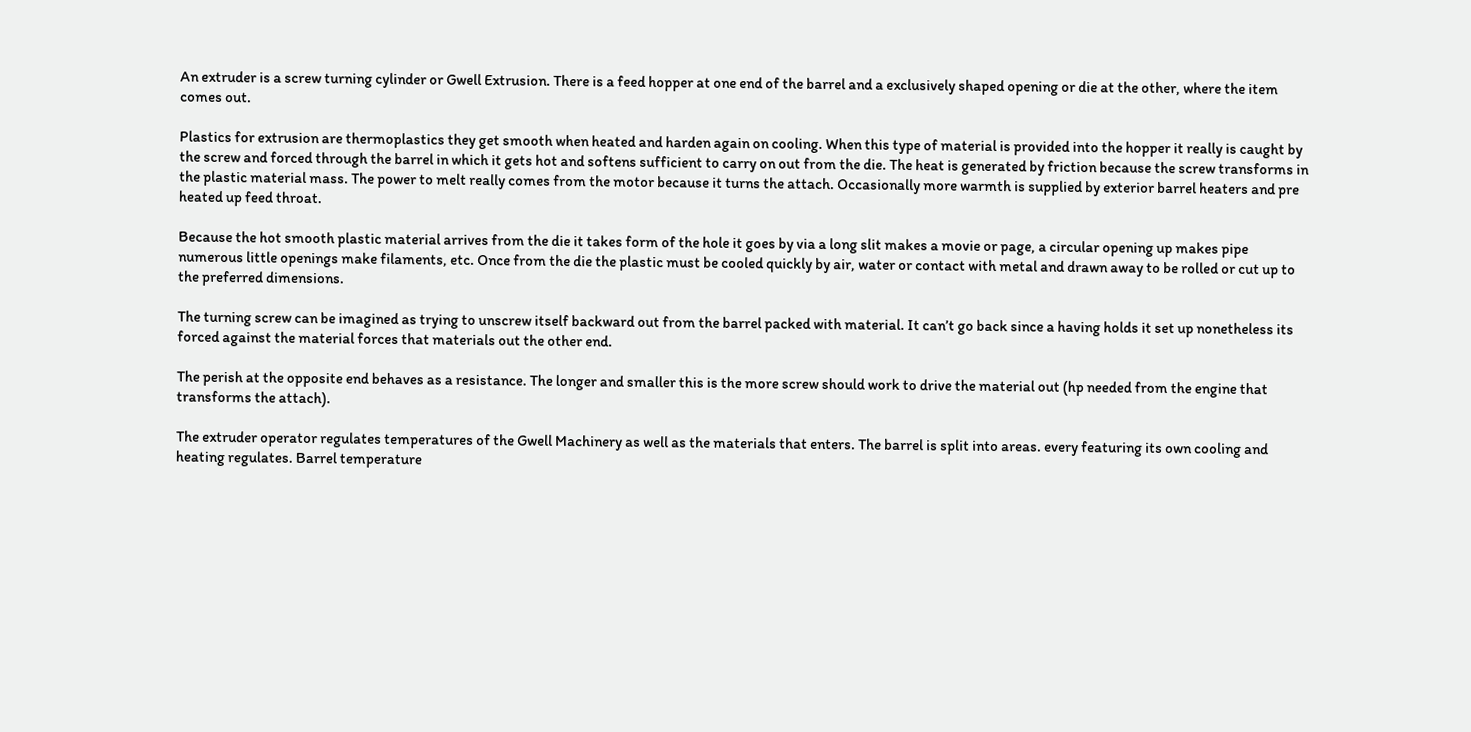An extruder is a screw turning cylinder or Gwell Extrusion. There is a feed hopper at one end of the barrel and a exclusively shaped opening or die at the other, where the item comes out.

Plastics for extrusion are thermoplastics they get smooth when heated and harden again on cooling. When this type of material is provided into the hopper it really is caught by the screw and forced through the barrel in which it gets hot and softens sufficient to carry on out from the die. The heat is generated by friction because the screw transforms in the plastic material mass. The power to melt really comes from the motor because it turns the attach. Occasionally more warmth is supplied by exterior barrel heaters and pre heated up feed throat.

Because the hot smooth plastic material arrives from the die it takes form of the hole it goes by via a long slit makes a movie or page, a circular opening up makes pipe numerous little openings make filaments, etc. Once from the die the plastic must be cooled quickly by air, water or contact with metal and drawn away to be rolled or cut up to the preferred dimensions.

The turning screw can be imagined as trying to unscrew itself backward out from the barrel packed with material. It can’t go back since a having holds it set up nonetheless its forced against the material forces that materials out the other end.

The perish at the opposite end behaves as a resistance. The longer and smaller this is the more screw should work to drive the material out (hp needed from the engine that transforms the attach).

The extruder operator regulates temperatures of the Gwell Machinery as well as the materials that enters. The barrel is split into areas. every featuring its own cooling and heating regulates. Barrel temperature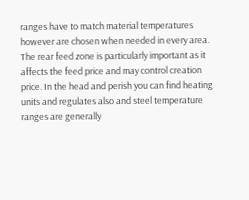ranges have to match material temperatures however are chosen when needed in every area. The rear feed zone is particularly important as it affects the feed price and may control creation price. In the head and perish you can find heating units and regulates also and steel temperature ranges are generally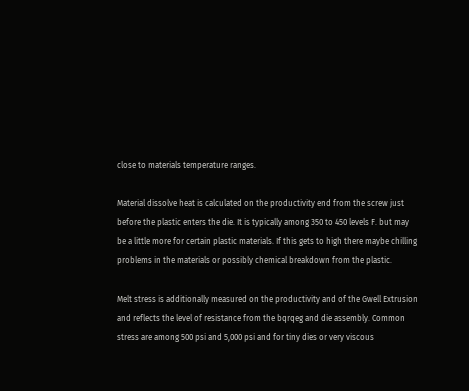close to materials temperature ranges.

Material dissolve heat is calculated on the productivity end from the screw just before the plastic enters the die. It is typically among 350 to 450 levels F. but may be a little more for certain plastic materials. If this gets to high there maybe chilling problems in the materials or possibly chemical breakdown from the plastic.

Melt stress is additionally measured on the productivity and of the Gwell Extrusion and reflects the level of resistance from the bqrqeg and die assembly. Common stress are among 500 psi and 5,000 psi and for tiny dies or very viscous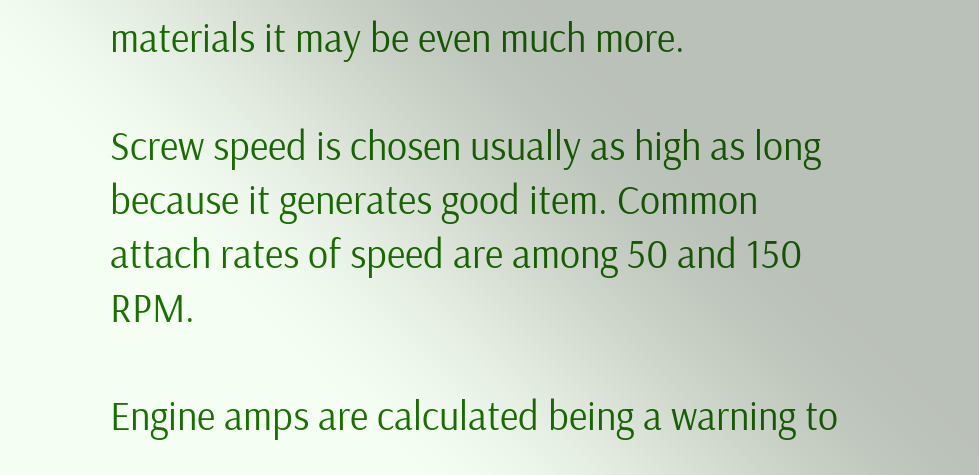materials it may be even much more.

Screw speed is chosen usually as high as long because it generates good item. Common attach rates of speed are among 50 and 150 RPM.

Engine amps are calculated being a warning to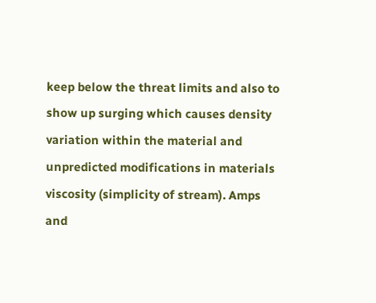keep below the threat limits and also to show up surging which causes density variation within the material and unpredicted modifications in materials viscosity (simplicity of stream). Amps and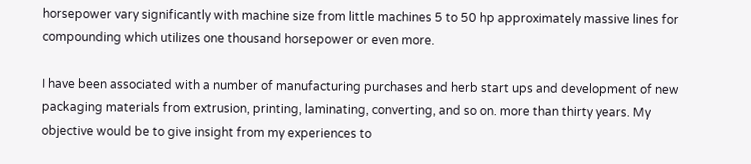horsepower vary significantly with machine size from little machines 5 to 50 hp approximately massive lines for compounding which utilizes one thousand horsepower or even more.

I have been associated with a number of manufacturing purchases and herb start ups and development of new packaging materials from extrusion, printing, laminating, converting, and so on. more than thirty years. My objective would be to give insight from my experiences to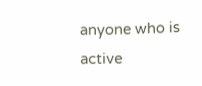anyone who is active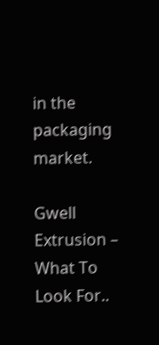in the packaging market.

Gwell Extrusion – What To Look For..